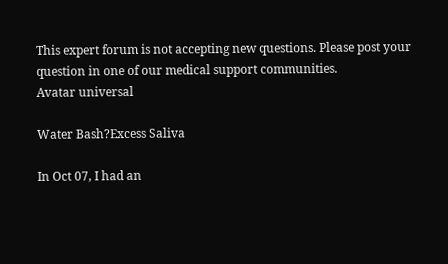This expert forum is not accepting new questions. Please post your question in one of our medical support communities.
Avatar universal

Water Bash?Excess Saliva

In Oct 07, I had an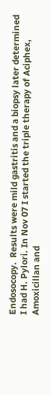Endosocopy.  Results were mild gastritis and a biopsy later determined I had H. Pylori. In Nov 07 I started the triple therapy of Aciphex, Amoxicillan and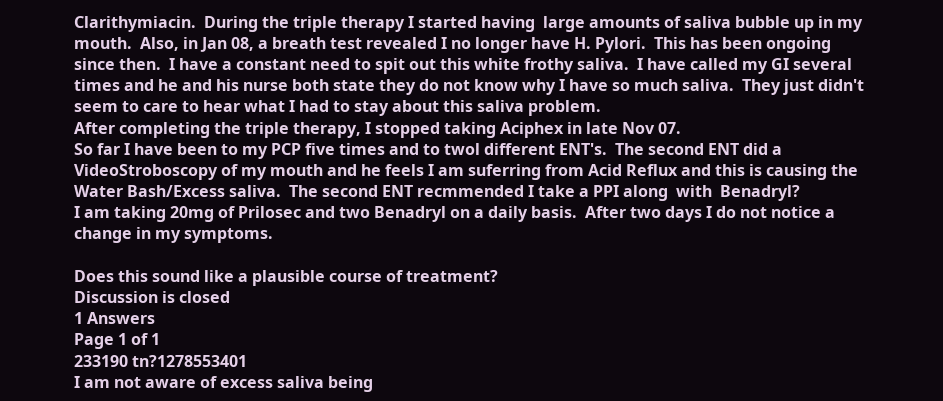Clarithymiacin.  During the triple therapy I started having  large amounts of saliva bubble up in my mouth.  Also, in Jan 08, a breath test revealed I no longer have H. Pylori.  This has been ongoing since then.  I have a constant need to spit out this white frothy saliva.  I have called my GI several times and he and his nurse both state they do not know why I have so much saliva.  They just didn't seem to care to hear what I had to stay about this saliva problem.
After completing the triple therapy, I stopped taking Aciphex in late Nov 07.
So far I have been to my PCP five times and to twol different ENT's.  The second ENT did a VideoStroboscopy of my mouth and he feels I am suferring from Acid Reflux and this is causing the Water Bash/Excess saliva.  The second ENT recmmended I take a PPI along  with  Benadryl?
I am taking 20mg of Prilosec and two Benadryl on a daily basis.  After two days I do not notice a change in my symptoms.

Does this sound like a plausible course of treatment?
Discussion is closed
1 Answers
Page 1 of 1
233190 tn?1278553401
I am not aware of excess saliva being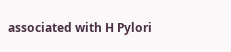associated with H Pylori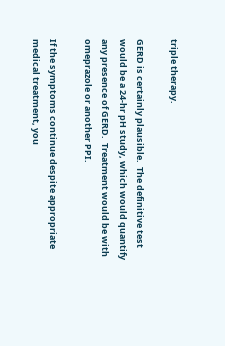triple therapy.

GERD is certainly plausible.  The definitive test would be a 24-hr pH study, which would quantify any presence of GERD.  Treatment would be with omeprazole or another PPI.

If the symptoms continue despite appropriate medical treatment, you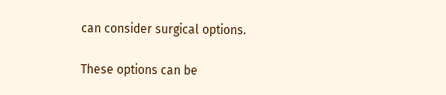can consider surgical options.

These options can be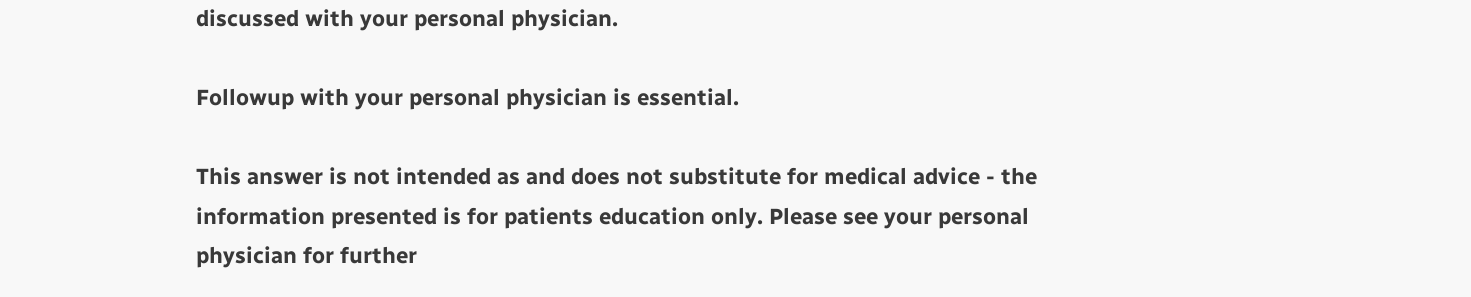discussed with your personal physician.

Followup with your personal physician is essential.

This answer is not intended as and does not substitute for medical advice - the information presented is for patients education only. Please see your personal physician for further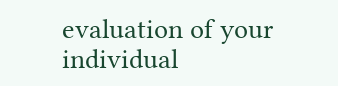evaluation of your individual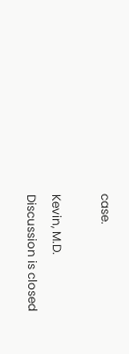case.

Kevin, M.D.
Discussion is closed